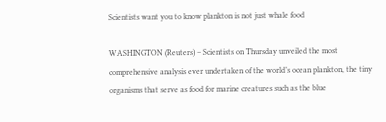Scientists want you to know plankton is not just whale food

WASHINGTON (Reuters) – Scientists on Thursday unveiled the most comprehensive analysis ever undertaken of the world’s ocean plankton, the tiny organisms that serve as food for marine creatures such as the blue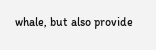whale, but also provide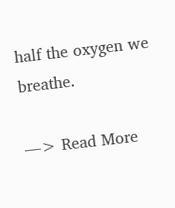half the oxygen we breathe.

—> Read More